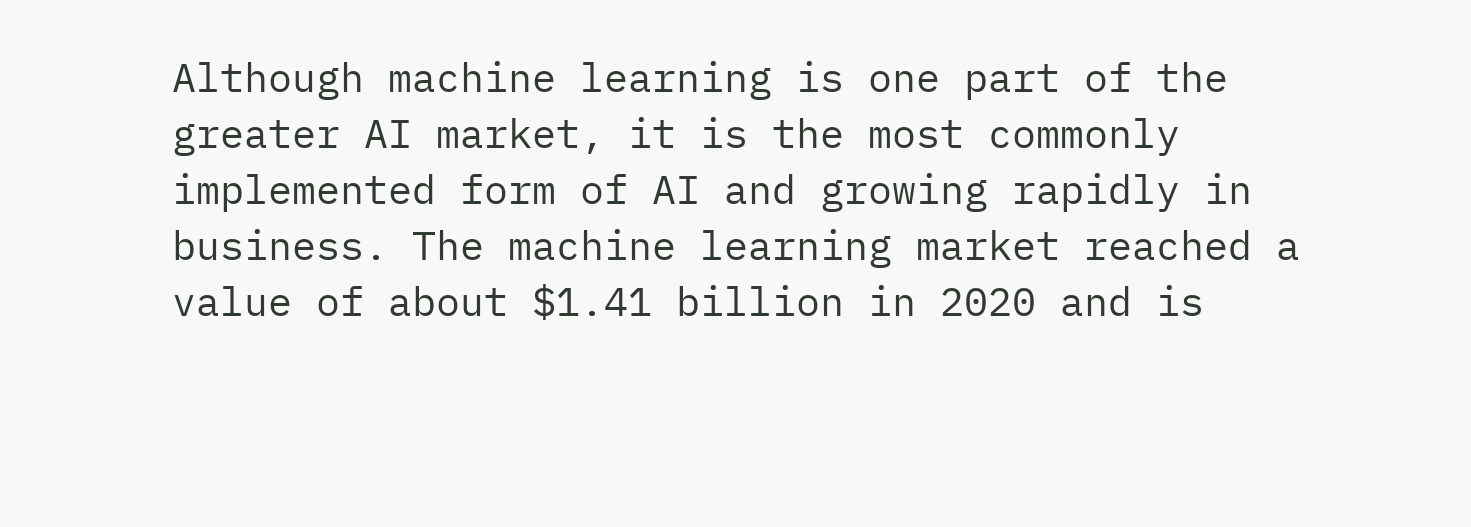Although machine learning is one part of the greater AI market, it is the most commonly implemented form of AI and growing rapidly in business. The machine learning market reached a value of about $1.41 billion in 2020 and is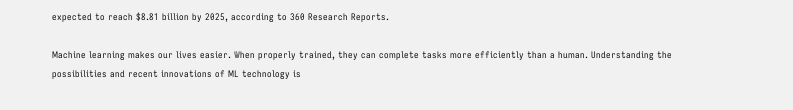expected to reach $8.81 billion by 2025, according to 360 Research Reports.

Machine learning makes our lives easier. When properly trained, they can complete tasks more efficiently than a human. Understanding the possibilities and recent innovations of ML technology is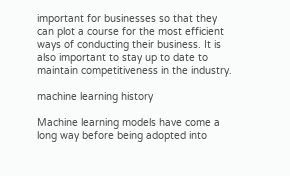important for businesses so that they can plot a course for the most efficient ways of conducting their business. It is also important to stay up to date to maintain competitiveness in the industry.

machine learning history

Machine learning models have come a long way before being adopted into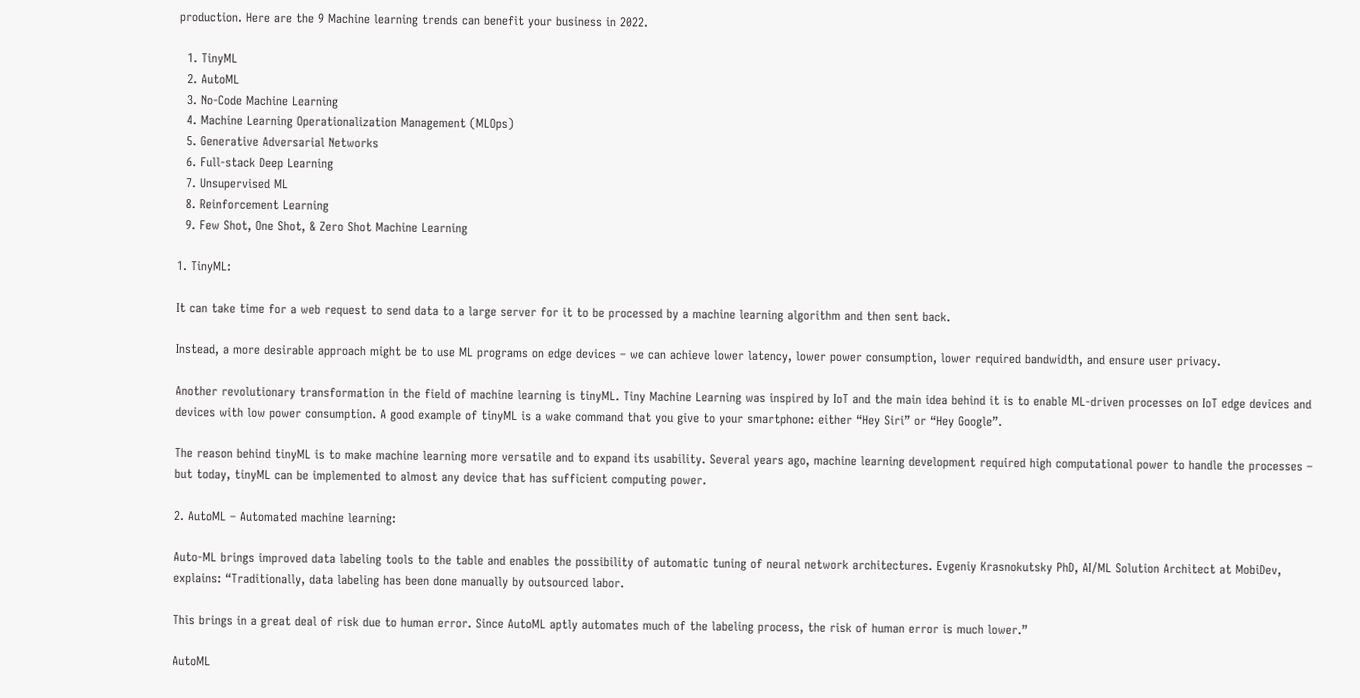production. Here are the 9 Machine learning trends can benefit your business in 2022.

  1. TinyML
  2. AutoML
  3. No-Code Machine Learning
  4. Machine Learning Operationalization Management (MLOps)
  5. Generative Adversarial Networks
  6. Full-stack Deep Learning
  7. Unsupervised ML
  8. Reinforcement Learning
  9. Few Shot, One Shot, & Zero Shot Machine Learning

1. TinyML:

It can take time for a web request to send data to a large server for it to be processed by a machine learning algorithm and then sent back.

Instead, a more desirable approach might be to use ML programs on edge devices – we can achieve lower latency, lower power consumption, lower required bandwidth, and ensure user privacy.

Another revolutionary transformation in the field of machine learning is tinyML. Tiny Machine Learning was inspired by IoT and the main idea behind it is to enable ML-driven processes on IoT edge devices and devices with low power consumption. A good example of tinyML is a wake command that you give to your smartphone: either “Hey Siri” or “Hey Google”.

The reason behind tinyML is to make machine learning more versatile and to expand its usability. Several years ago, machine learning development required high computational power to handle the processes – but today, tinyML can be implemented to almost any device that has sufficient computing power.

2. AutoML – Automated machine learning:

Auto-ML brings improved data labeling tools to the table and enables the possibility of automatic tuning of neural network architectures. Evgeniy Krasnokutsky PhD, AI/ML Solution Architect at MobiDev, explains: “Traditionally, data labeling has been done manually by outsourced labor.

This brings in a great deal of risk due to human error. Since AutoML aptly automates much of the labeling process, the risk of human error is much lower.”

AutoML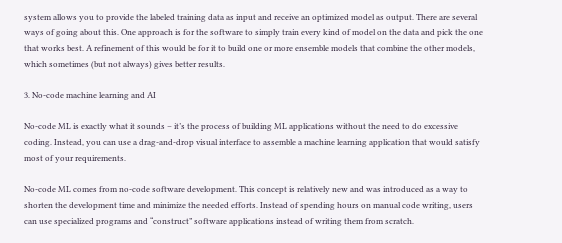system allows you to provide the labeled training data as input and receive an optimized model as output. There are several ways of going about this. One approach is for the software to simply train every kind of model on the data and pick the one that works best. A refinement of this would be for it to build one or more ensemble models that combine the other models, which sometimes (but not always) gives better results.

3. No-code machine learning and AI

No-code ML is exactly what it sounds – it’s the process of building ML applications without the need to do excessive coding. Instead, you can use a drag-and-drop visual interface to assemble a machine learning application that would satisfy most of your requirements.

No-code ML comes from no-code software development. This concept is relatively new and was introduced as a way to shorten the development time and minimize the needed efforts. Instead of spending hours on manual code writing, users can use specialized programs and “construct” software applications instead of writing them from scratch.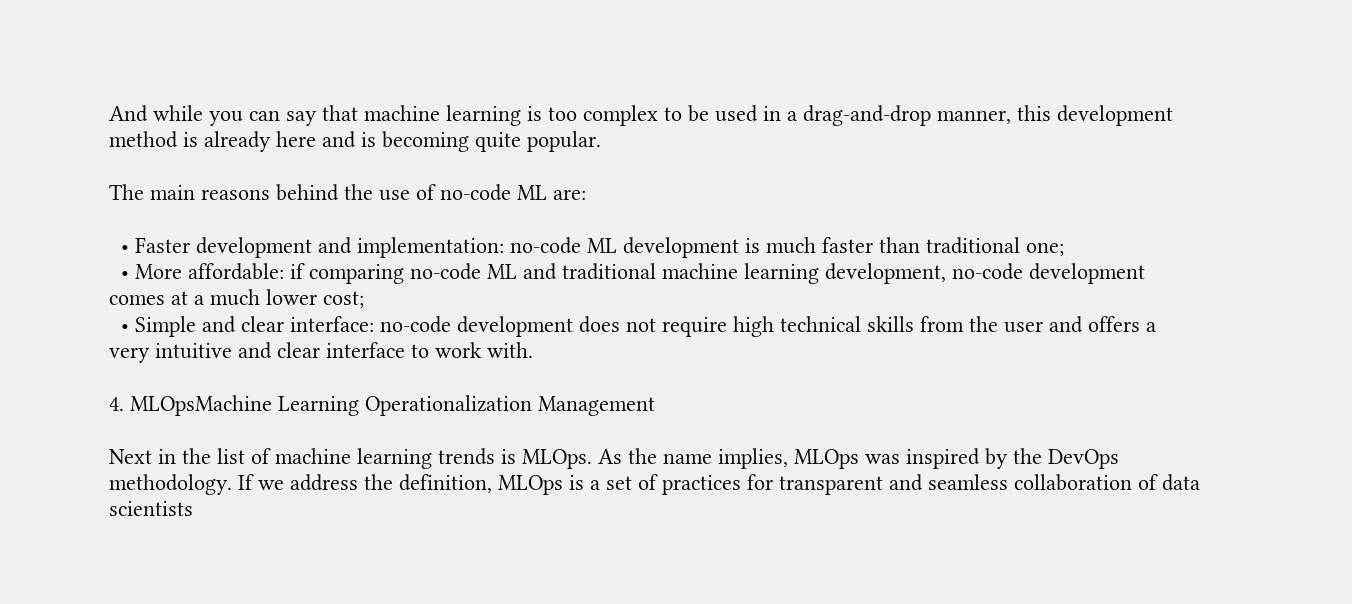And while you can say that machine learning is too complex to be used in a drag-and-drop manner, this development method is already here and is becoming quite popular.

The main reasons behind the use of no-code ML are:

  • Faster development and implementation: no-code ML development is much faster than traditional one;
  • More affordable: if comparing no-code ML and traditional machine learning development, no-code development comes at a much lower cost;
  • Simple and clear interface: no-code development does not require high technical skills from the user and offers a very intuitive and clear interface to work with.

4. MLOpsMachine Learning Operationalization Management

Next in the list of machine learning trends is MLOps. As the name implies, MLOps was inspired by the DevOps methodology. If we address the definition, MLOps is a set of practices for transparent and seamless collaboration of data scientists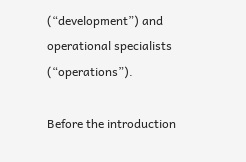(“development”) and operational specialists (“operations”).

Before the introduction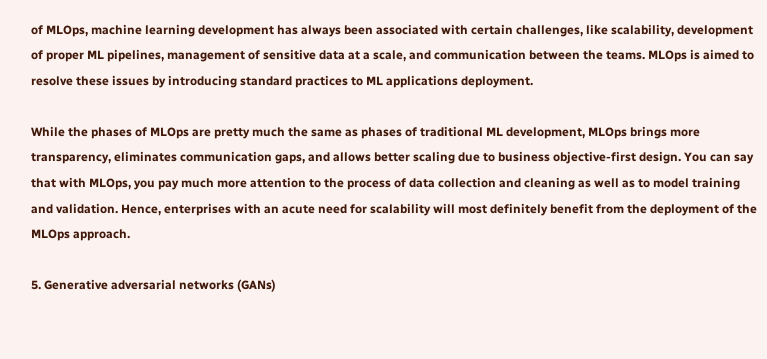of MLOps, machine learning development has always been associated with certain challenges, like scalability, development of proper ML pipelines, management of sensitive data at a scale, and communication between the teams. MLOps is aimed to resolve these issues by introducing standard practices to ML applications deployment.

While the phases of MLOps are pretty much the same as phases of traditional ML development, MLOps brings more transparency, eliminates communication gaps, and allows better scaling due to business objective-first design. You can say that with MLOps, you pay much more attention to the process of data collection and cleaning as well as to model training and validation. Hence, enterprises with an acute need for scalability will most definitely benefit from the deployment of the MLOps approach.

5. Generative adversarial networks (GANs)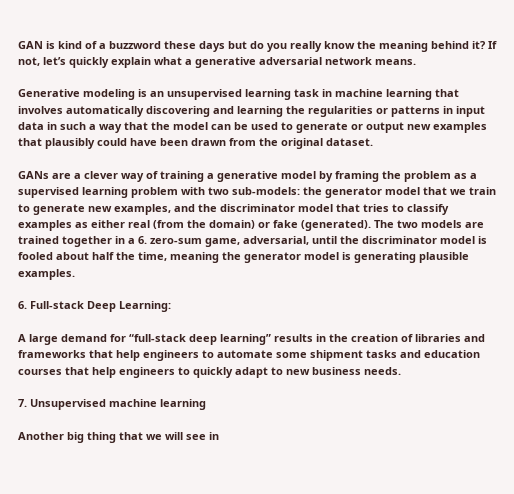GAN is kind of a buzzword these days but do you really know the meaning behind it? If not, let’s quickly explain what a generative adversarial network means.

Generative modeling is an unsupervised learning task in machine learning that involves automatically discovering and learning the regularities or patterns in input data in such a way that the model can be used to generate or output new examples that plausibly could have been drawn from the original dataset.

GANs are a clever way of training a generative model by framing the problem as a supervised learning problem with two sub-models: the generator model that we train to generate new examples, and the discriminator model that tries to classify examples as either real (from the domain) or fake (generated). The two models are trained together in a 6. zero-sum game, adversarial, until the discriminator model is fooled about half the time, meaning the generator model is generating plausible examples.

6. Full-stack Deep Learning:

A large demand for “full-stack deep learning” results in the creation of libraries and frameworks that help engineers to automate some shipment tasks and education courses that help engineers to quickly adapt to new business needs.

7. Unsupervised machine learning

Another big thing that we will see in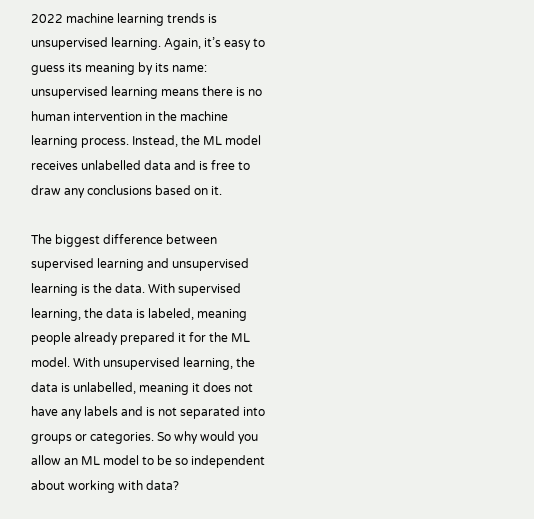2022 machine learning trends is unsupervised learning. Again, it’s easy to guess its meaning by its name: unsupervised learning means there is no human intervention in the machine learning process. Instead, the ML model receives unlabelled data and is free to draw any conclusions based on it.

The biggest difference between supervised learning and unsupervised learning is the data. With supervised learning, the data is labeled, meaning people already prepared it for the ML model. With unsupervised learning, the data is unlabelled, meaning it does not have any labels and is not separated into groups or categories. So why would you allow an ML model to be so independent about working with data?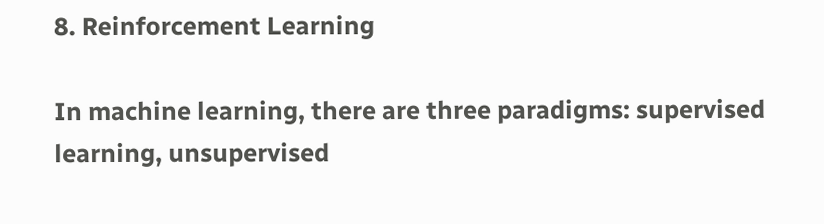8. Reinforcement Learning

In machine learning, there are three paradigms: supervised learning, unsupervised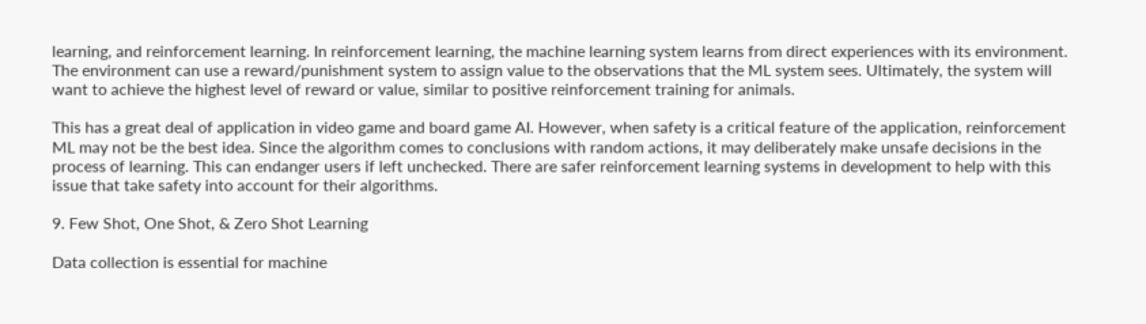learning, and reinforcement learning. In reinforcement learning, the machine learning system learns from direct experiences with its environment. The environment can use a reward/punishment system to assign value to the observations that the ML system sees. Ultimately, the system will want to achieve the highest level of reward or value, similar to positive reinforcement training for animals.

This has a great deal of application in video game and board game AI. However, when safety is a critical feature of the application, reinforcement ML may not be the best idea. Since the algorithm comes to conclusions with random actions, it may deliberately make unsafe decisions in the process of learning. This can endanger users if left unchecked. There are safer reinforcement learning systems in development to help with this issue that take safety into account for their algorithms.

9. Few Shot, One Shot, & Zero Shot Learning

Data collection is essential for machine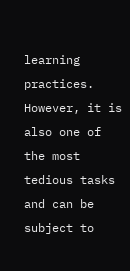learning practices. However, it is also one of the most tedious tasks and can be subject to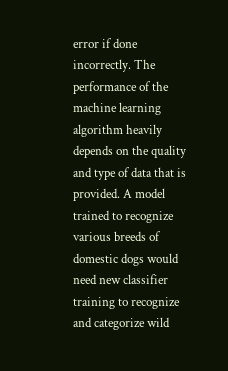error if done incorrectly. The performance of the machine learning algorithm heavily depends on the quality and type of data that is provided. A model trained to recognize various breeds of domestic dogs would need new classifier training to recognize and categorize wild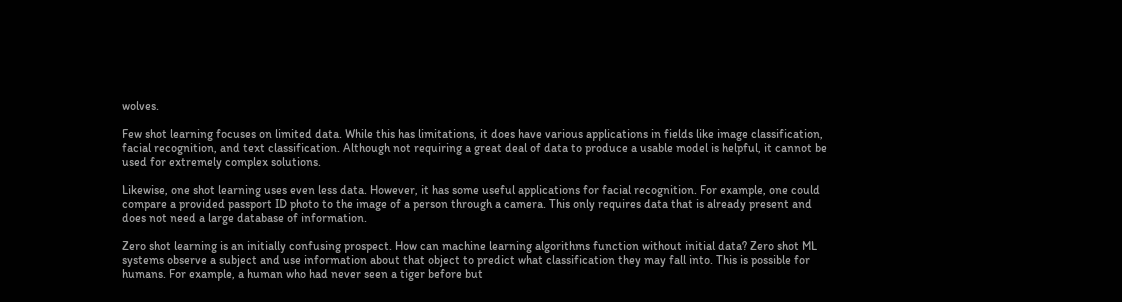wolves.

Few shot learning focuses on limited data. While this has limitations, it does have various applications in fields like image classification, facial recognition, and text classification. Although not requiring a great deal of data to produce a usable model is helpful, it cannot be used for extremely complex solutions.

Likewise, one shot learning uses even less data. However, it has some useful applications for facial recognition. For example, one could compare a provided passport ID photo to the image of a person through a camera. This only requires data that is already present and does not need a large database of information.

Zero shot learning is an initially confusing prospect. How can machine learning algorithms function without initial data? Zero shot ML systems observe a subject and use information about that object to predict what classification they may fall into. This is possible for humans. For example, a human who had never seen a tiger before but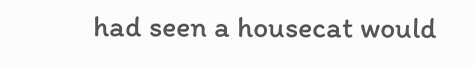had seen a housecat would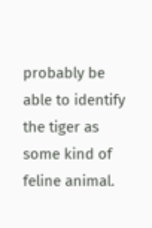probably be able to identify the tiger as some kind of feline animal.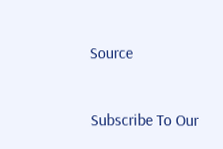Source


Subscribe To Our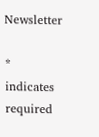Newsletter

* indicates required